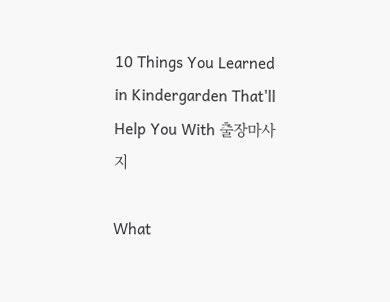10 Things You Learned in Kindergarden That'll Help You With 출장마사지

What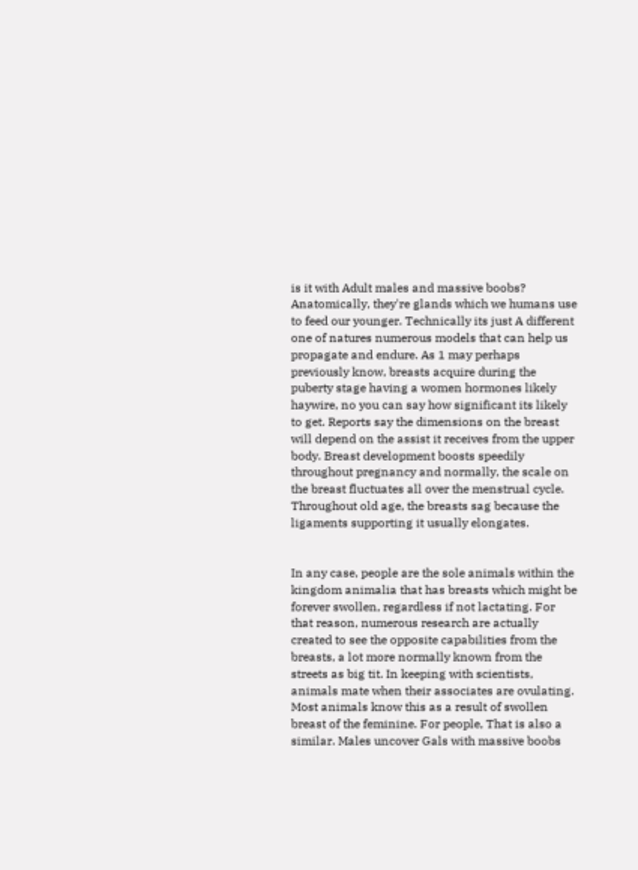is it with Adult males and massive boobs? Anatomically, they're glands which we humans use to feed our younger. Technically its just A different one of natures numerous models that can help us propagate and endure. As 1 may perhaps previously know, breasts acquire during the puberty stage having a women hormones likely haywire, no you can say how significant its likely to get. Reports say the dimensions on the breast will depend on the assist it receives from the upper body. Breast development boosts speedily throughout pregnancy and normally, the scale on the breast fluctuates all over the menstrual cycle. Throughout old age, the breasts sag because the ligaments supporting it usually elongates.


In any case, people are the sole animals within the kingdom animalia that has breasts which might be forever swollen, regardless if not lactating. For that reason, numerous research are actually created to see the opposite capabilities from the breasts, a lot more normally known from the streets as big tit. In keeping with scientists, animals mate when their associates are ovulating. Most animals know this as a result of swollen breast of the feminine. For people, That is also a similar. Males uncover Gals with massive boobs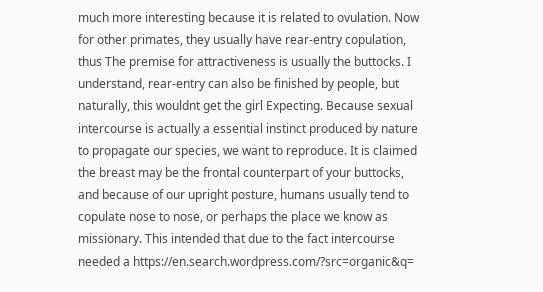much more interesting because it is related to ovulation. Now for other primates, they usually have rear-entry copulation, thus The premise for attractiveness is usually the buttocks. I understand, rear-entry can also be finished by people, but naturally, this wouldnt get the girl Expecting. Because sexual intercourse is actually a essential instinct produced by nature to propagate our species, we want to reproduce. It is claimed the breast may be the frontal counterpart of your buttocks, and because of our upright posture, humans usually tend to copulate nose to nose, or perhaps the place we know as missionary. This intended that due to the fact intercourse needed a https://en.search.wordpress.com/?src=organic&q=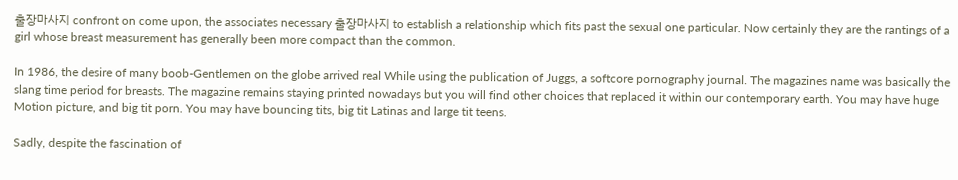출장마사지 confront on come upon, the associates necessary 출장마사지 to establish a relationship which fits past the sexual one particular. Now certainly they are the rantings of a girl whose breast measurement has generally been more compact than the common.

In 1986, the desire of many boob-Gentlemen on the globe arrived real While using the publication of Juggs, a softcore pornography journal. The magazines name was basically the slang time period for breasts. The magazine remains staying printed nowadays but you will find other choices that replaced it within our contemporary earth. You may have huge Motion picture, and big tit porn. You may have bouncing tits, big tit Latinas and large tit teens.

Sadly, despite the fascination of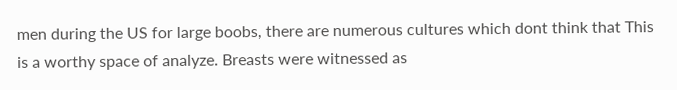men during the US for large boobs, there are numerous cultures which dont think that This is a worthy space of analyze. Breasts were witnessed as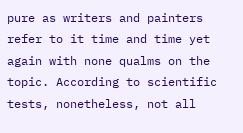pure as writers and painters refer to it time and time yet again with none qualms on the topic. According to scientific tests, nonetheless, not all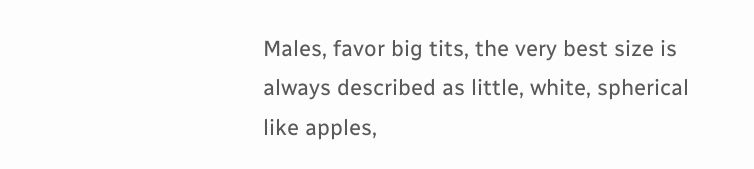Males, favor big tits, the very best size is always described as little, white, spherical like apples,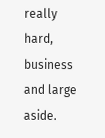really hard, business and large aside.